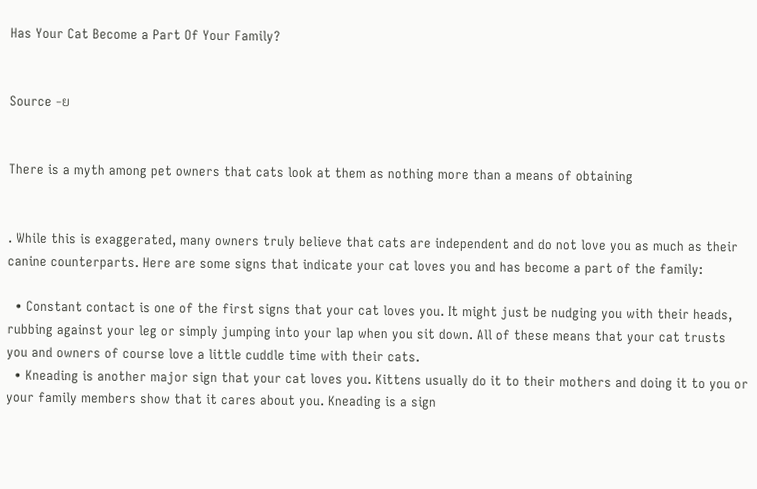Has Your Cat Become a Part Of Your Family?


Source -ย


There is a myth among pet owners that cats look at them as nothing more than a means of obtaining


. While this is exaggerated, many owners truly believe that cats are independent and do not love you as much as their canine counterparts. Here are some signs that indicate your cat loves you and has become a part of the family:

  • Constant contact is one of the first signs that your cat loves you. It might just be nudging you with their heads, rubbing against your leg or simply jumping into your lap when you sit down. All of these means that your cat trusts you and owners of course love a little cuddle time with their cats.
  • Kneading is another major sign that your cat loves you. Kittens usually do it to their mothers and doing it to you or your family members show that it cares about you. Kneading is a sign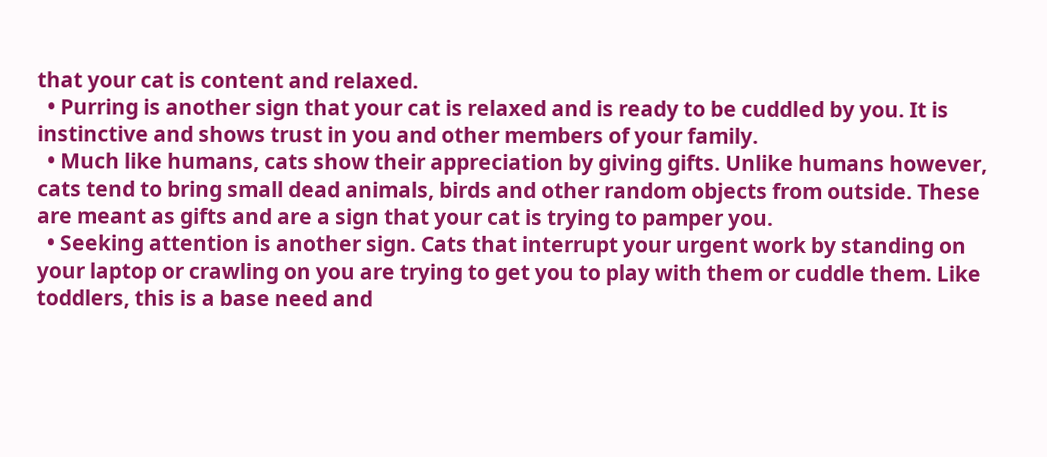that your cat is content and relaxed.
  • Purring is another sign that your cat is relaxed and is ready to be cuddled by you. It is instinctive and shows trust in you and other members of your family.
  • Much like humans, cats show their appreciation by giving gifts. Unlike humans however, cats tend to bring small dead animals, birds and other random objects from outside. These are meant as gifts and are a sign that your cat is trying to pamper you.
  • Seeking attention is another sign. Cats that interrupt your urgent work by standing on your laptop or crawling on you are trying to get you to play with them or cuddle them. Like toddlers, this is a base need and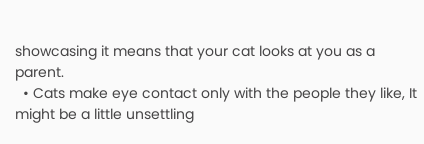showcasing it means that your cat looks at you as a parent.
  • Cats make eye contact only with the people they like, It might be a little unsettling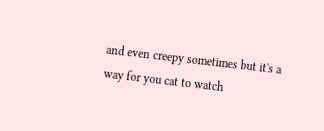and even creepy sometimes but it's a way for you cat to watch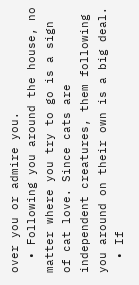over you or admire you.
  • Following you around the house, no matter where you try to go is a sign of cat love. Since cats are independent creatures, them following you around on their own is a big deal.
  • If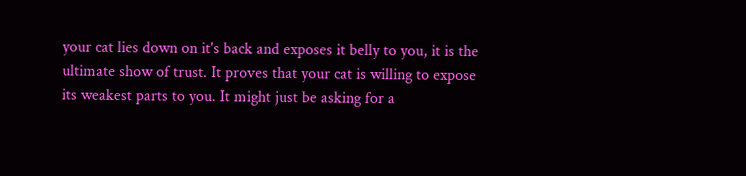your cat lies down on it's back and exposes it belly to you, it is the ultimate show of trust. It proves that your cat is willing to expose its weakest parts to you. It might just be asking for a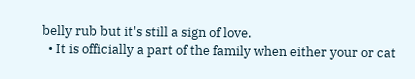belly rub but it's still a sign of love.
  • It is officially a part of the family when either your or cat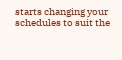starts changing your schedules to suit the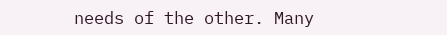needs of the other. Many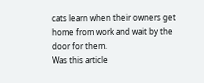cats learn when their owners get home from work and wait by the door for them.
Was this article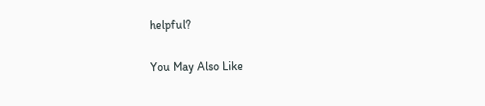helpful?

You May Also Like